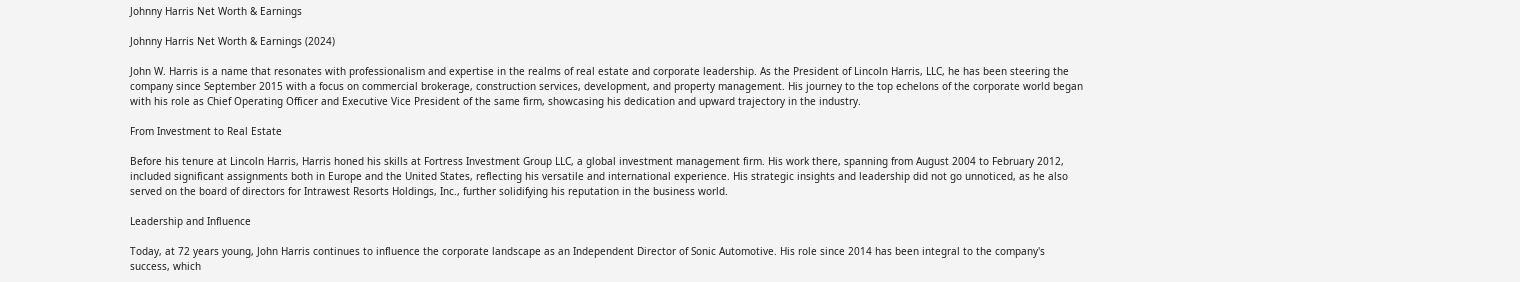Johnny Harris Net Worth & Earnings

Johnny Harris Net Worth & Earnings (2024)

John W. Harris is a name that resonates with professionalism and expertise in the realms of real estate and corporate leadership. As the President of Lincoln Harris, LLC, he has been steering the company since September 2015 with a focus on commercial brokerage, construction services, development, and property management. His journey to the top echelons of the corporate world began with his role as Chief Operating Officer and Executive Vice President of the same firm, showcasing his dedication and upward trajectory in the industry.

From Investment to Real Estate

Before his tenure at Lincoln Harris, Harris honed his skills at Fortress Investment Group LLC, a global investment management firm. His work there, spanning from August 2004 to February 2012, included significant assignments both in Europe and the United States, reflecting his versatile and international experience. His strategic insights and leadership did not go unnoticed, as he also served on the board of directors for Intrawest Resorts Holdings, Inc., further solidifying his reputation in the business world.

Leadership and Influence

Today, at 72 years young, John Harris continues to influence the corporate landscape as an Independent Director of Sonic Automotive. His role since 2014 has been integral to the company's success, which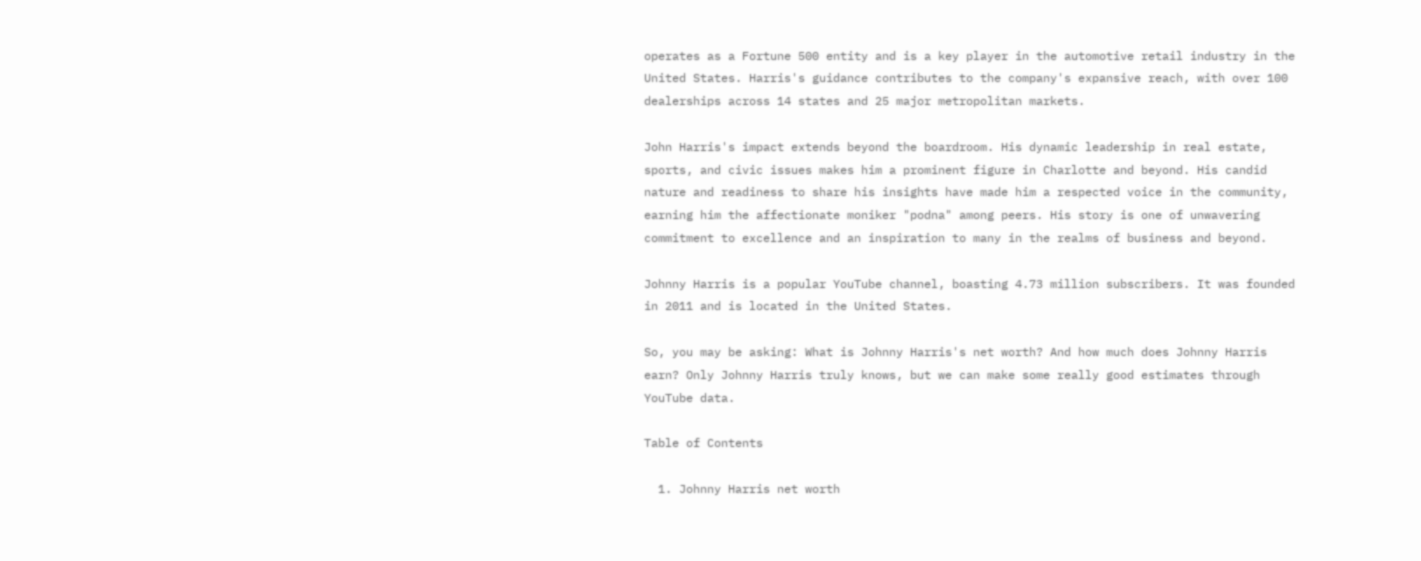operates as a Fortune 500 entity and is a key player in the automotive retail industry in the United States. Harris's guidance contributes to the company's expansive reach, with over 100 dealerships across 14 states and 25 major metropolitan markets.

John Harris's impact extends beyond the boardroom. His dynamic leadership in real estate, sports, and civic issues makes him a prominent figure in Charlotte and beyond. His candid nature and readiness to share his insights have made him a respected voice in the community, earning him the affectionate moniker "podna" among peers. His story is one of unwavering commitment to excellence and an inspiration to many in the realms of business and beyond.

Johnny Harris is a popular YouTube channel, boasting 4.73 million subscribers. It was founded in 2011 and is located in the United States.

So, you may be asking: What is Johnny Harris's net worth? And how much does Johnny Harris earn? Only Johnny Harris truly knows, but we can make some really good estimates through YouTube data.

Table of Contents

  1. Johnny Harris net worth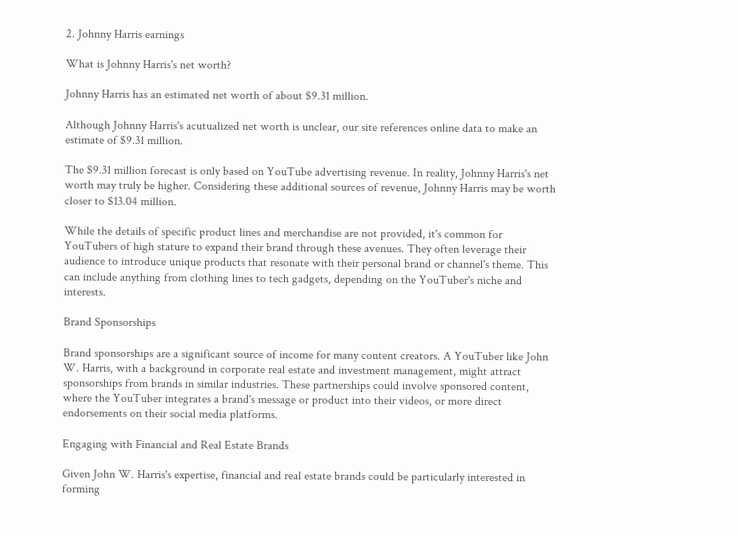2. Johnny Harris earnings

What is Johnny Harris's net worth?

Johnny Harris has an estimated net worth of about $9.31 million.

Although Johnny Harris's acutualized net worth is unclear, our site references online data to make an estimate of $9.31 million.

The $9.31 million forecast is only based on YouTube advertising revenue. In reality, Johnny Harris's net worth may truly be higher. Considering these additional sources of revenue, Johnny Harris may be worth closer to $13.04 million.

While the details of specific product lines and merchandise are not provided, it's common for YouTubers of high stature to expand their brand through these avenues. They often leverage their audience to introduce unique products that resonate with their personal brand or channel's theme. This can include anything from clothing lines to tech gadgets, depending on the YouTuber's niche and interests.

Brand Sponsorships

Brand sponsorships are a significant source of income for many content creators. A YouTuber like John W. Harris, with a background in corporate real estate and investment management, might attract sponsorships from brands in similar industries. These partnerships could involve sponsored content, where the YouTuber integrates a brand's message or product into their videos, or more direct endorsements on their social media platforms.

Engaging with Financial and Real Estate Brands

Given John W. Harris's expertise, financial and real estate brands could be particularly interested in forming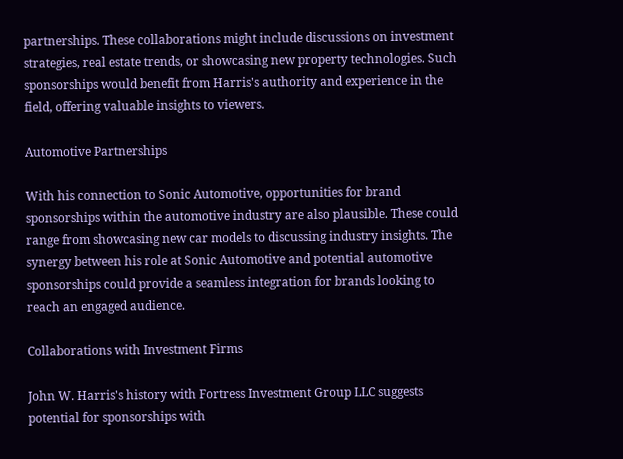partnerships. These collaborations might include discussions on investment strategies, real estate trends, or showcasing new property technologies. Such sponsorships would benefit from Harris's authority and experience in the field, offering valuable insights to viewers.

Automotive Partnerships

With his connection to Sonic Automotive, opportunities for brand sponsorships within the automotive industry are also plausible. These could range from showcasing new car models to discussing industry insights. The synergy between his role at Sonic Automotive and potential automotive sponsorships could provide a seamless integration for brands looking to reach an engaged audience.

Collaborations with Investment Firms

John W. Harris's history with Fortress Investment Group LLC suggests potential for sponsorships with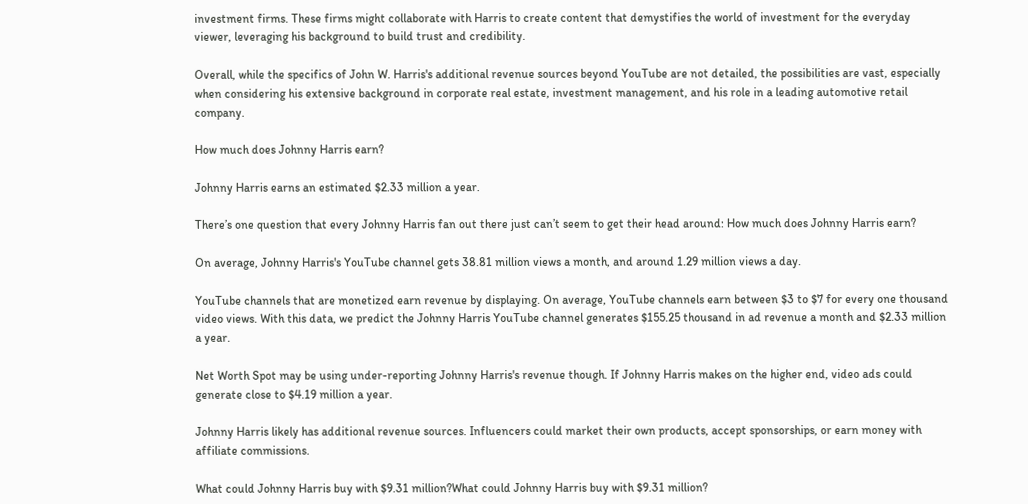investment firms. These firms might collaborate with Harris to create content that demystifies the world of investment for the everyday viewer, leveraging his background to build trust and credibility.

Overall, while the specifics of John W. Harris's additional revenue sources beyond YouTube are not detailed, the possibilities are vast, especially when considering his extensive background in corporate real estate, investment management, and his role in a leading automotive retail company.

How much does Johnny Harris earn?

Johnny Harris earns an estimated $2.33 million a year.

There’s one question that every Johnny Harris fan out there just can’t seem to get their head around: How much does Johnny Harris earn?

On average, Johnny Harris's YouTube channel gets 38.81 million views a month, and around 1.29 million views a day.

YouTube channels that are monetized earn revenue by displaying. On average, YouTube channels earn between $3 to $7 for every one thousand video views. With this data, we predict the Johnny Harris YouTube channel generates $155.25 thousand in ad revenue a month and $2.33 million a year.

Net Worth Spot may be using under-reporting Johnny Harris's revenue though. If Johnny Harris makes on the higher end, video ads could generate close to $4.19 million a year.

Johnny Harris likely has additional revenue sources. Influencers could market their own products, accept sponsorships, or earn money with affiliate commissions.

What could Johnny Harris buy with $9.31 million?What could Johnny Harris buy with $9.31 million?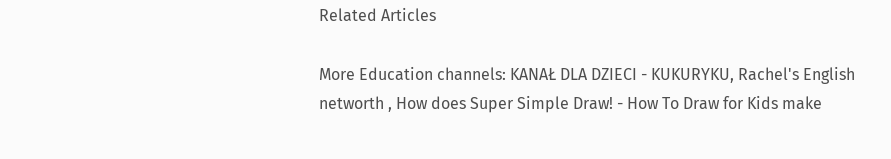Related Articles

More Education channels: KANAŁ DLA DZIECI - KUKURYKU, Rachel's English networth , How does Super Simple Draw! - How To Draw for Kids make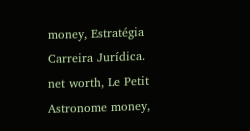money, Estratégia Carreira Jurídica. net worth, Le Petit Astronome money,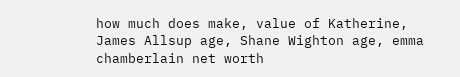how much does make, value of Katherine, James Allsup age, Shane Wighton age, emma chamberlain net worth